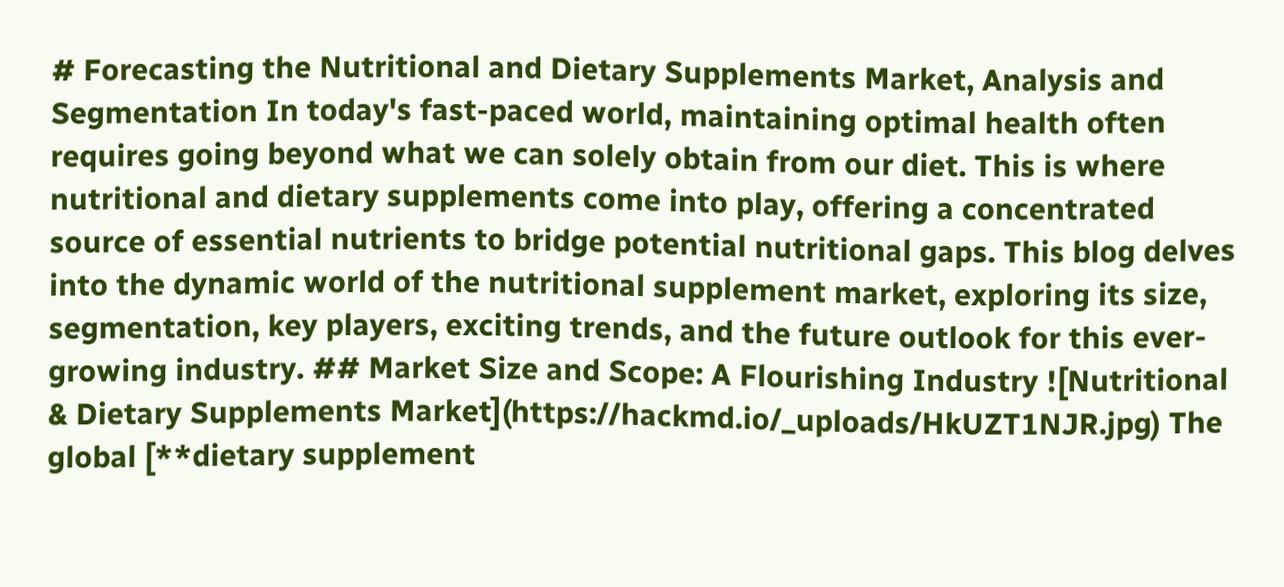# Forecasting the Nutritional and Dietary Supplements Market, Analysis and Segmentation In today's fast-paced world, maintaining optimal health often requires going beyond what we can solely obtain from our diet. This is where nutritional and dietary supplements come into play, offering a concentrated source of essential nutrients to bridge potential nutritional gaps. This blog delves into the dynamic world of the nutritional supplement market, exploring its size, segmentation, key players, exciting trends, and the future outlook for this ever-growing industry. ## Market Size and Scope: A Flourishing Industry ![Nutritional & Dietary Supplements Market](https://hackmd.io/_uploads/HkUZT1NJR.jpg) The global [**dietary supplement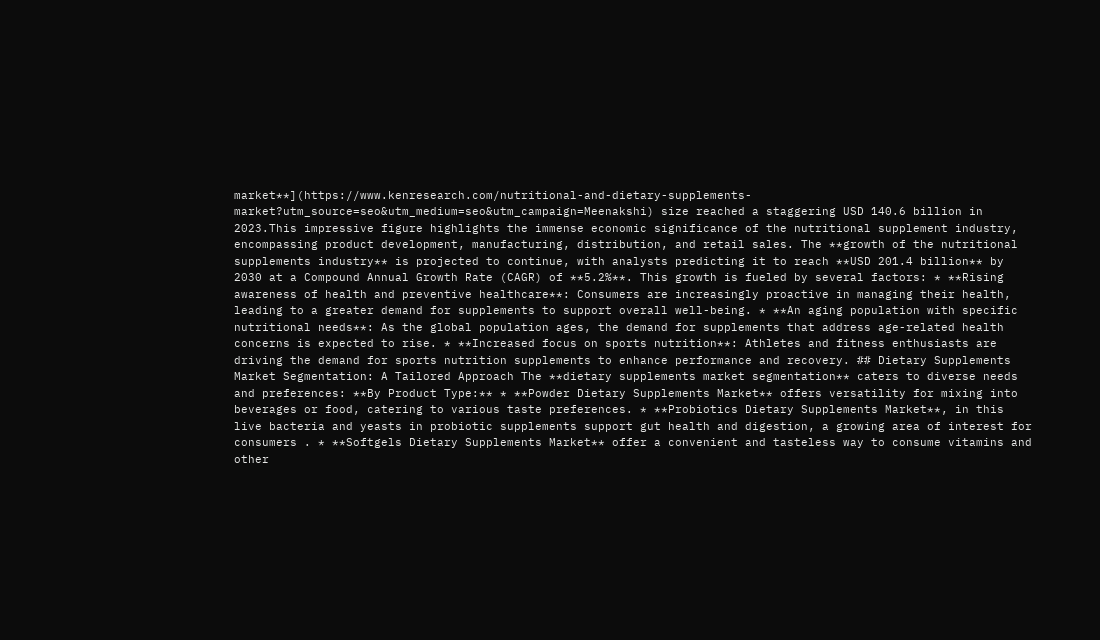market**](https://www.kenresearch.com/nutritional-and-dietary-supplements-market?utm_source=seo&utm_medium=seo&utm_campaign=Meenakshi) size reached a staggering USD 140.6 billion in 2023.This impressive figure highlights the immense economic significance of the nutritional supplement industry, encompassing product development, manufacturing, distribution, and retail sales. The **growth of the nutritional supplements industry** is projected to continue, with analysts predicting it to reach **USD 201.4 billion** by 2030 at a Compound Annual Growth Rate (CAGR) of **5.2%**. This growth is fueled by several factors: * **Rising awareness of health and preventive healthcare**: Consumers are increasingly proactive in managing their health, leading to a greater demand for supplements to support overall well-being. * **An aging population with specific nutritional needs**: As the global population ages, the demand for supplements that address age-related health concerns is expected to rise. * **Increased focus on sports nutrition**: Athletes and fitness enthusiasts are driving the demand for sports nutrition supplements to enhance performance and recovery. ## Dietary Supplements Market Segmentation: A Tailored Approach The **dietary supplements market segmentation** caters to diverse needs and preferences: **By Product Type:** * **Powder Dietary Supplements Market** offers versatility for mixing into beverages or food, catering to various taste preferences. * **Probiotics Dietary Supplements Market**, in this live bacteria and yeasts in probiotic supplements support gut health and digestion, a growing area of interest for consumers . * **Softgels Dietary Supplements Market** offer a convenient and tasteless way to consume vitamins and other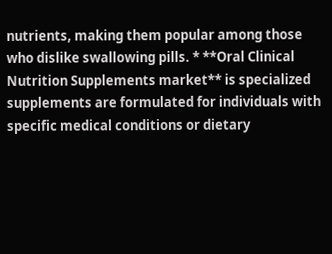nutrients, making them popular among those who dislike swallowing pills. * **Oral Clinical Nutrition Supplements market** is specialized supplements are formulated for individuals with specific medical conditions or dietary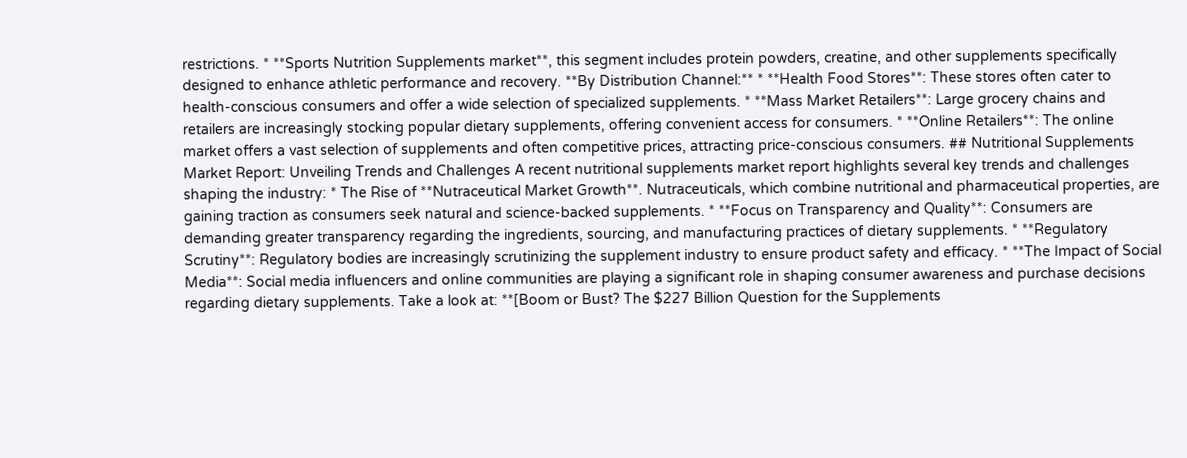restrictions. * **Sports Nutrition Supplements market**, this segment includes protein powders, creatine, and other supplements specifically designed to enhance athletic performance and recovery. **By Distribution Channel:** * **Health Food Stores**: These stores often cater to health-conscious consumers and offer a wide selection of specialized supplements. * **Mass Market Retailers**: Large grocery chains and retailers are increasingly stocking popular dietary supplements, offering convenient access for consumers. * **Online Retailers**: The online market offers a vast selection of supplements and often competitive prices, attracting price-conscious consumers. ## Nutritional Supplements Market Report: Unveiling Trends and Challenges A recent nutritional supplements market report highlights several key trends and challenges shaping the industry: * The Rise of **Nutraceutical Market Growth**. Nutraceuticals, which combine nutritional and pharmaceutical properties, are gaining traction as consumers seek natural and science-backed supplements. * **Focus on Transparency and Quality**: Consumers are demanding greater transparency regarding the ingredients, sourcing, and manufacturing practices of dietary supplements. * **Regulatory Scrutiny**: Regulatory bodies are increasingly scrutinizing the supplement industry to ensure product safety and efficacy. * **The Impact of Social Media**: Social media influencers and online communities are playing a significant role in shaping consumer awareness and purchase decisions regarding dietary supplements. Take a look at: **[Boom or Bust? The $227 Billion Question for the Supplements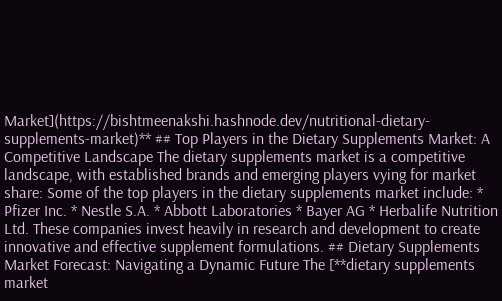Market](https://bishtmeenakshi.hashnode.dev/nutritional-dietary-supplements-market)** ## Top Players in the Dietary Supplements Market: A Competitive Landscape The dietary supplements market is a competitive landscape, with established brands and emerging players vying for market share: Some of the top players in the dietary supplements market include: * Pfizer Inc. * Nestle S.A. * Abbott Laboratories * Bayer AG * Herbalife Nutrition Ltd. These companies invest heavily in research and development to create innovative and effective supplement formulations. ## Dietary Supplements Market Forecast: Navigating a Dynamic Future The [**dietary supplements market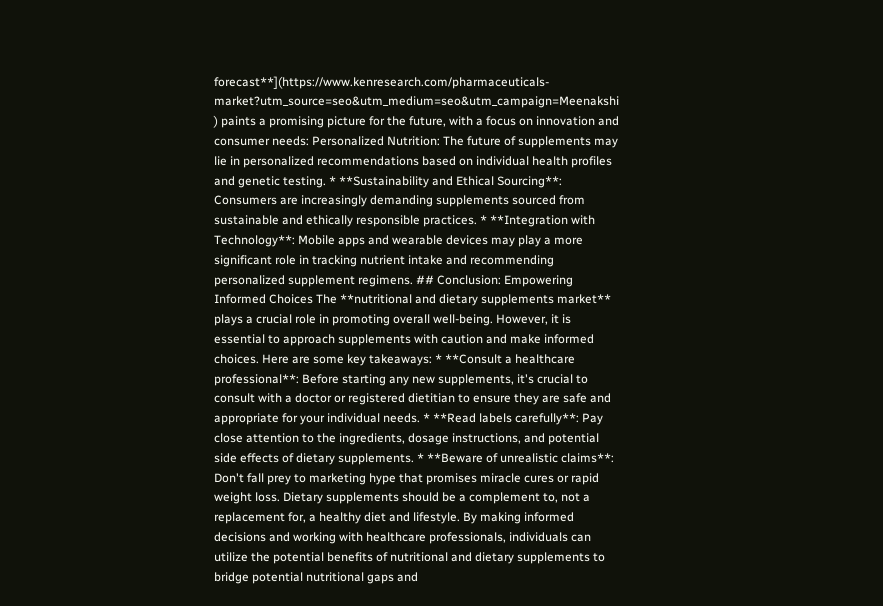forecast**](https://www.kenresearch.com/pharmaceuticals-market?utm_source=seo&utm_medium=seo&utm_campaign=Meenakshi ) paints a promising picture for the future, with a focus on innovation and consumer needs: Personalized Nutrition: The future of supplements may lie in personalized recommendations based on individual health profiles and genetic testing. * **Sustainability and Ethical Sourcing**: Consumers are increasingly demanding supplements sourced from sustainable and ethically responsible practices. * **Integration with Technology**: Mobile apps and wearable devices may play a more significant role in tracking nutrient intake and recommending personalized supplement regimens. ## Conclusion: Empowering Informed Choices The **nutritional and dietary supplements market** plays a crucial role in promoting overall well-being. However, it is essential to approach supplements with caution and make informed choices. Here are some key takeaways: * **Consult a healthcare professional**: Before starting any new supplements, it's crucial to consult with a doctor or registered dietitian to ensure they are safe and appropriate for your individual needs. * **Read labels carefully**: Pay close attention to the ingredients, dosage instructions, and potential side effects of dietary supplements. * **Beware of unrealistic claims**: Don't fall prey to marketing hype that promises miracle cures or rapid weight loss. Dietary supplements should be a complement to, not a replacement for, a healthy diet and lifestyle. By making informed decisions and working with healthcare professionals, individuals can utilize the potential benefits of nutritional and dietary supplements to bridge potential nutritional gaps and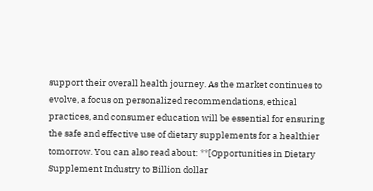support their overall health journey. As the market continues to evolve, a focus on personalized recommendations, ethical practices, and consumer education will be essential for ensuring the safe and effective use of dietary supplements for a healthier tomorrow. You can also read about: **[Opportunities in Dietary Supplement Industry to Billion dollar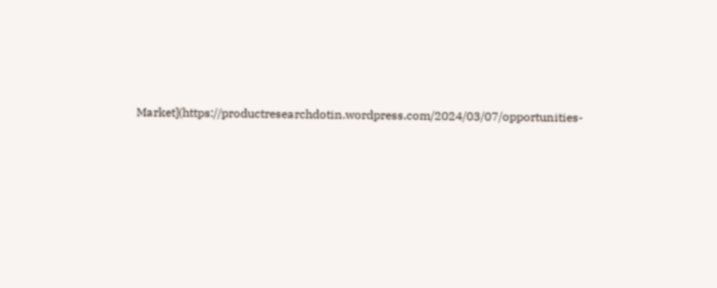Market](https://productresearchdotin.wordpress.com/2024/03/07/opportunities-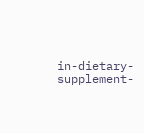in-dietary-supplement-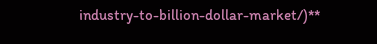industry-to-billion-dollar-market/)**